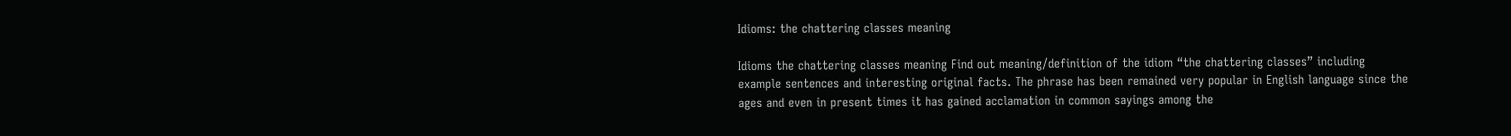Idioms: the chattering classes meaning

Idioms the chattering classes meaning Find out meaning/definition of the idiom “the chattering classes” including example sentences and interesting original facts. The phrase has been remained very popular in English language since the ages and even in present times it has gained acclamation in common sayings among the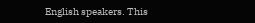English speakers. This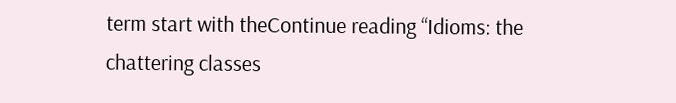term start with theContinue reading “Idioms: the chattering classes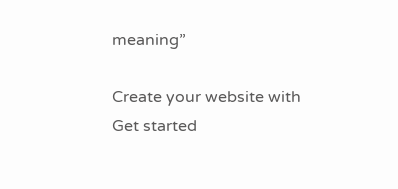meaning”

Create your website with
Get started